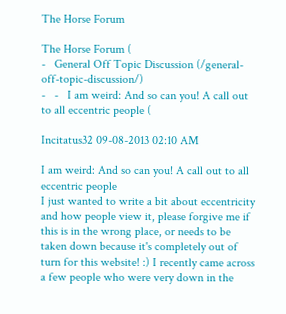The Horse Forum

The Horse Forum (
-   General Off Topic Discussion (/general-off-topic-discussion/)
-   -   I am weird: And so can you! A call out to all eccentric people (

Incitatus32 09-08-2013 02:10 AM

I am weird: And so can you! A call out to all eccentric people
I just wanted to write a bit about eccentricity and how people view it, please forgive me if this is in the wrong place, or needs to be taken down because it's completely out of turn for this website! :) I recently came across a few people who were very down in the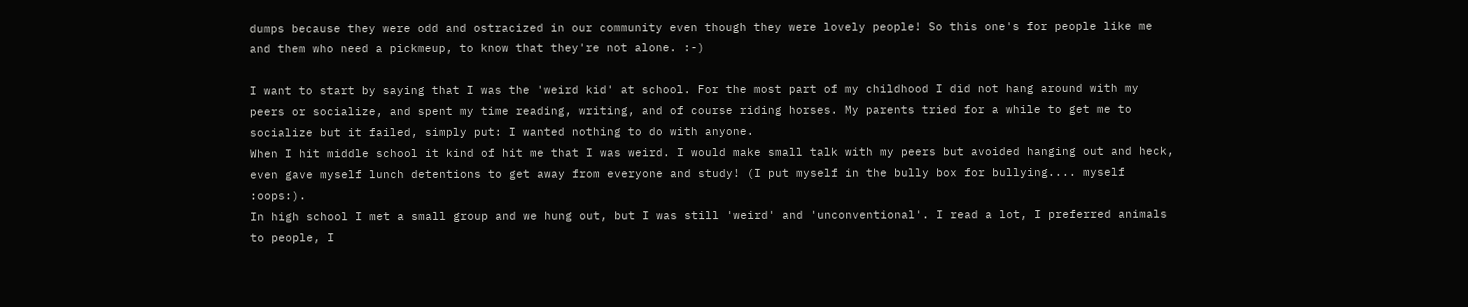dumps because they were odd and ostracized in our community even though they were lovely people! So this one's for people like me and them who need a pickmeup, to know that they're not alone. :-)

I want to start by saying that I was the 'weird kid' at school. For the most part of my childhood I did not hang around with my peers or socialize, and spent my time reading, writing, and of course riding horses. My parents tried for a while to get me to socialize but it failed, simply put: I wanted nothing to do with anyone.
When I hit middle school it kind of hit me that I was weird. I would make small talk with my peers but avoided hanging out and heck, even gave myself lunch detentions to get away from everyone and study! (I put myself in the bully box for bullying.... myself :oops:).
In high school I met a small group and we hung out, but I was still 'weird' and 'unconventional'. I read a lot, I preferred animals to people, I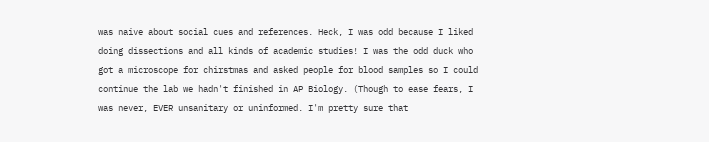was naive about social cues and references. Heck, I was odd because I liked doing dissections and all kinds of academic studies! I was the odd duck who got a microscope for chirstmas and asked people for blood samples so I could continue the lab we hadn't finished in AP Biology. (Though to ease fears, I was never, EVER unsanitary or uninformed. I'm pretty sure that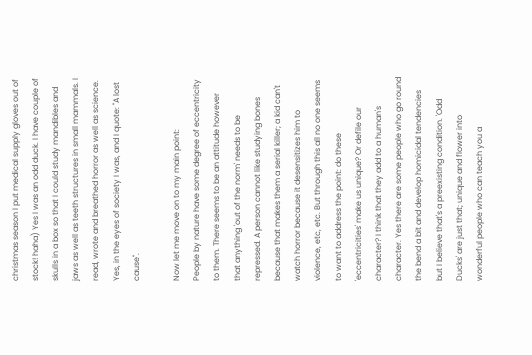christmas season I put medical supply gloves out of stock! haha) Yes I was an odd duck. I have couple of skulls in a box so that I could study mandibles and jaws as well as teeth structures in small mammals. I read, wrote and breathed horror as well as science. Yes, in the eyes of society I was, and I quote: "A lost cause".

Now let me move on to my main point:
People by nature have some degree of eccentricity to them. There seems to be an attitude however that anything 'out of the norm' needs to be repressed. A person cannot like studying bones because that makes them a serial killer; a kid can't watch horror because it desensitizes him to violence, etc, etc. But through this all no one seems to want to address the point: do these 'eccentricities' make us unique? Or defile our character? I think that they add to a human's character. Yes there are some people who go round the bend a bit and develop homicidal tendencies but I believe that's a preexisting condition. 'Odd Ducks' are just that; unique and flower into wonderful people who can teach you a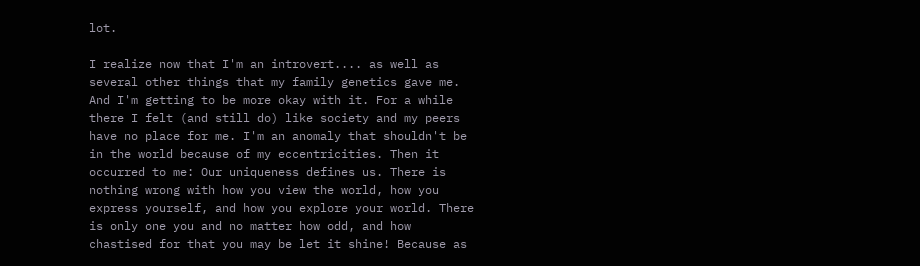lot.

I realize now that I'm an introvert.... as well as several other things that my family genetics gave me. And I'm getting to be more okay with it. For a while there I felt (and still do) like society and my peers have no place for me. I'm an anomaly that shouldn't be in the world because of my eccentricities. Then it occurred to me: Our uniqueness defines us. There is nothing wrong with how you view the world, how you express yourself, and how you explore your world. There is only one you and no matter how odd, and how chastised for that you may be let it shine! Because as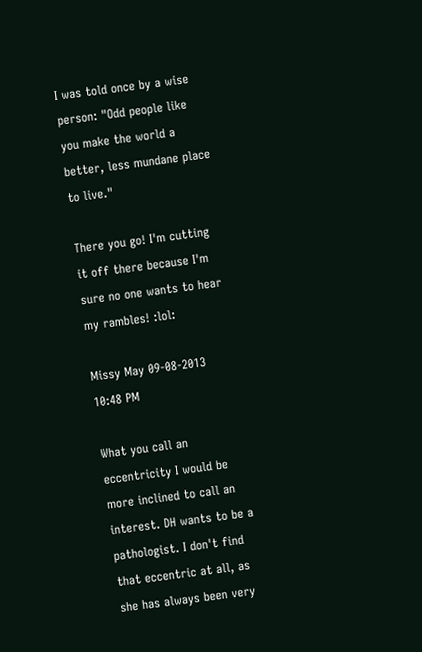I was told once by a wise person: "Odd people like you make the world a better, less mundane place to live."

There you go! I'm cutting it off there because I'm sure no one wants to hear my rambles! :lol:

Missy May 09-08-2013 10:48 PM

What you call an eccentricity I would be more inclined to call an interest. DH wants to be a pathologist. I don't find that eccentric at all, as she has always been very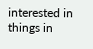interested in things in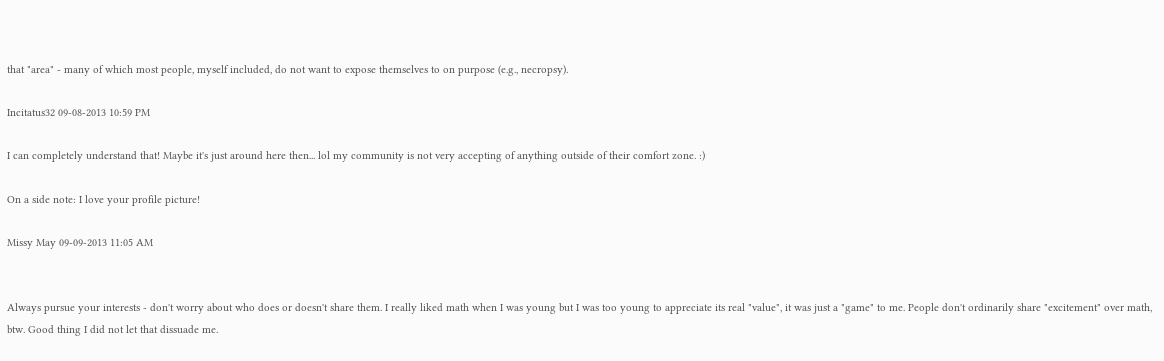that "area" - many of which most people, myself included, do not want to expose themselves to on purpose (e.g., necropsy).

Incitatus32 09-08-2013 10:59 PM

I can completely understand that! Maybe it's just around here then... lol my community is not very accepting of anything outside of their comfort zone. :)

On a side note: I love your profile picture!

Missy May 09-09-2013 11:05 AM


Always pursue your interests - don't worry about who does or doesn't share them. I really liked math when I was young but I was too young to appreciate its real "value", it was just a "game" to me. People don't ordinarily share "excitement" over math, btw. Good thing I did not let that dissuade me.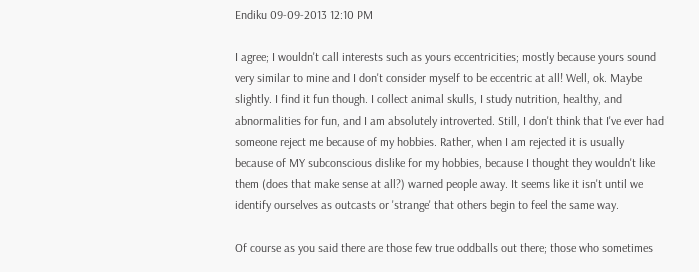Endiku 09-09-2013 12:10 PM

I agree; I wouldn't call interests such as yours eccentricities; mostly because yours sound very similar to mine and I don't consider myself to be eccentric at all! Well, ok. Maybe slightly. I find it fun though. I collect animal skulls, I study nutrition, healthy, and abnormalities for fun, and I am absolutely introverted. Still, I don't think that I've ever had someone reject me because of my hobbies. Rather, when I am rejected it is usually because of MY subconscious dislike for my hobbies, because I thought they wouldn't like them (does that make sense at all?) warned people away. It seems like it isn't until we identify ourselves as outcasts or 'strange' that others begin to feel the same way.

Of course as you said there are those few true oddballs out there; those who sometimes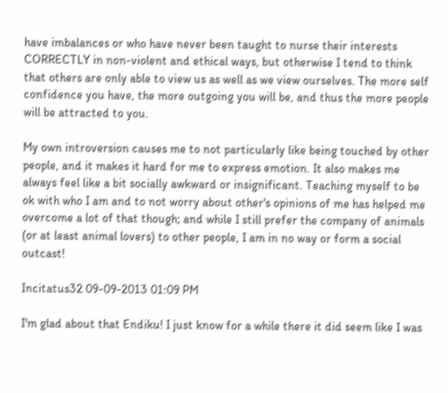have imbalances or who have never been taught to nurse their interests CORRECTLY in non-violent and ethical ways, but otherwise I tend to think that others are only able to view us as well as we view ourselves. The more self confidence you have, the more outgoing you will be, and thus the more people will be attracted to you.

My own introversion causes me to not particularly like being touched by other people, and it makes it hard for me to express emotion. It also makes me always feel like a bit socially awkward or insignificant. Teaching myself to be ok with who I am and to not worry about other's opinions of me has helped me overcome a lot of that though; and while I still prefer the company of animals (or at least animal lovers) to other people, I am in no way or form a social outcast!

Incitatus32 09-09-2013 01:09 PM

I'm glad about that Endiku! I just know for a while there it did seem like I was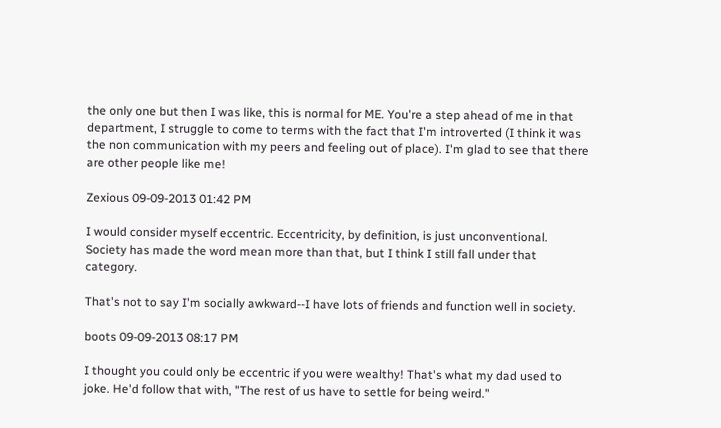the only one but then I was like, this is normal for ME. You're a step ahead of me in that department, I struggle to come to terms with the fact that I'm introverted (I think it was the non communication with my peers and feeling out of place). I'm glad to see that there are other people like me!

Zexious 09-09-2013 01:42 PM

I would consider myself eccentric. Eccentricity, by definition, is just unconventional. Society has made the word mean more than that, but I think I still fall under that category.

That's not to say I'm socially awkward--I have lots of friends and function well in society.

boots 09-09-2013 08:17 PM

I thought you could only be eccentric if you were wealthy! That's what my dad used to joke. He'd follow that with, "The rest of us have to settle for being weird."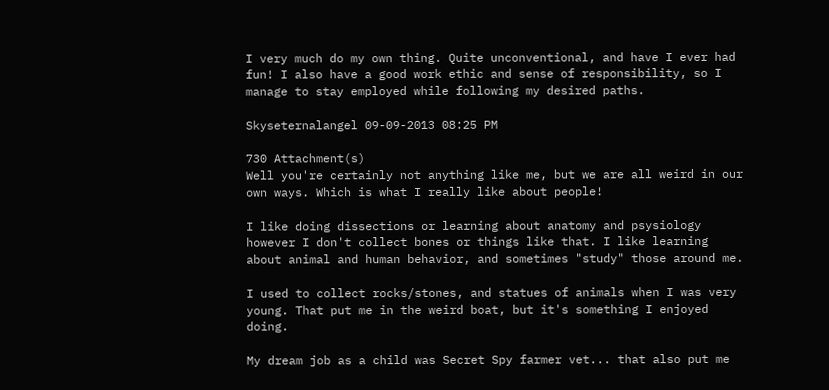I very much do my own thing. Quite unconventional, and have I ever had fun! I also have a good work ethic and sense of responsibility, so I manage to stay employed while following my desired paths.

Skyseternalangel 09-09-2013 08:25 PM

730 Attachment(s)
Well you're certainly not anything like me, but we are all weird in our own ways. Which is what I really like about people!

I like doing dissections or learning about anatomy and psysiology however I don't collect bones or things like that. I like learning about animal and human behavior, and sometimes "study" those around me.

I used to collect rocks/stones, and statues of animals when I was very young. That put me in the weird boat, but it's something I enjoyed doing.

My dream job as a child was Secret Spy farmer vet... that also put me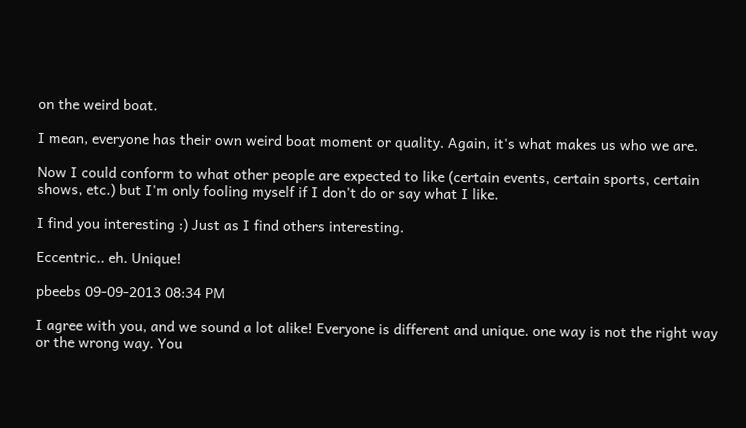on the weird boat.

I mean, everyone has their own weird boat moment or quality. Again, it's what makes us who we are.

Now I could conform to what other people are expected to like (certain events, certain sports, certain shows, etc.) but I'm only fooling myself if I don't do or say what I like.

I find you interesting :) Just as I find others interesting.

Eccentric.. eh. Unique!

pbeebs 09-09-2013 08:34 PM

I agree with you, and we sound a lot alike! Everyone is different and unique. one way is not the right way or the wrong way. You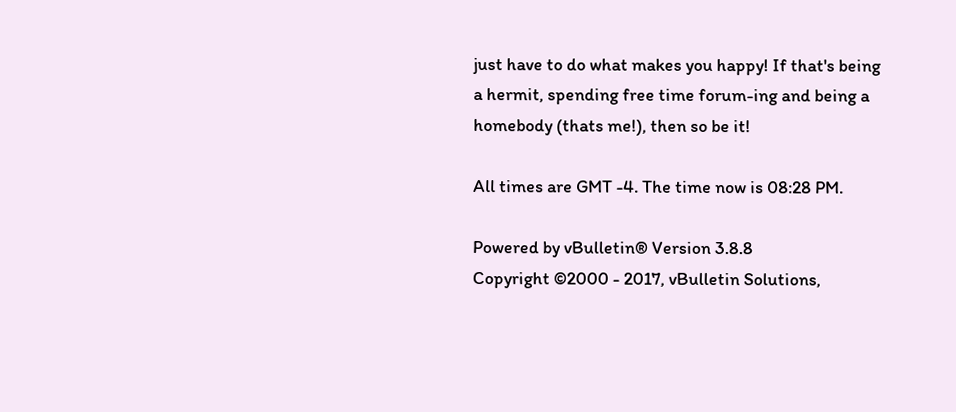just have to do what makes you happy! If that's being a hermit, spending free time forum-ing and being a homebody (thats me!), then so be it!

All times are GMT -4. The time now is 08:28 PM.

Powered by vBulletin® Version 3.8.8
Copyright ©2000 - 2017, vBulletin Solutions,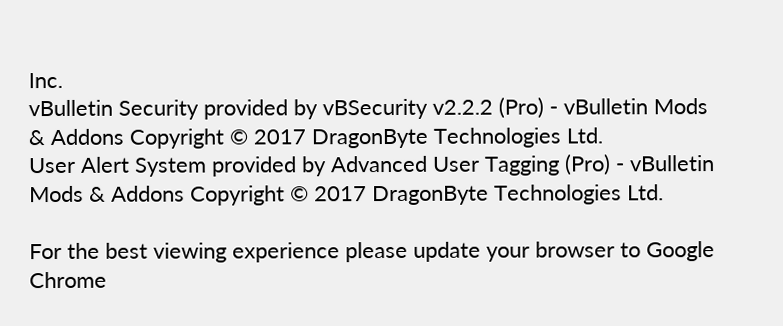Inc.
vBulletin Security provided by vBSecurity v2.2.2 (Pro) - vBulletin Mods & Addons Copyright © 2017 DragonByte Technologies Ltd.
User Alert System provided by Advanced User Tagging (Pro) - vBulletin Mods & Addons Copyright © 2017 DragonByte Technologies Ltd.

For the best viewing experience please update your browser to Google Chrome